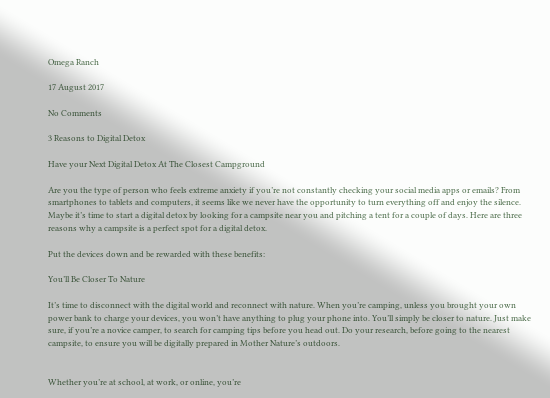Omega Ranch

17 August 2017

No Comments

3 Reasons to Digital Detox

Have your Next Digital Detox At The Closest Campground

Are you the type of person who feels extreme anxiety if you’re not constantly checking your social media apps or emails? From smartphones to tablets and computers, it seems like we never have the opportunity to turn everything off and enjoy the silence. Maybe it’s time to start a digital detox by looking for a campsite near you and pitching a tent for a couple of days. Here are three reasons why a campsite is a perfect spot for a digital detox.

Put the devices down and be rewarded with these benefits:

You’ll Be Closer To Nature

It’s time to disconnect with the digital world and reconnect with nature. When you’re camping, unless you brought your own power bank to charge your devices, you won’t have anything to plug your phone into. You’ll simply be closer to nature. Just make sure, if you’re a novice camper, to search for camping tips before you head out. Do your research, before going to the nearest campsite, to ensure you will be digitally prepared in Mother Nature’s outdoors.


Whether you’re at school, at work, or online, you’re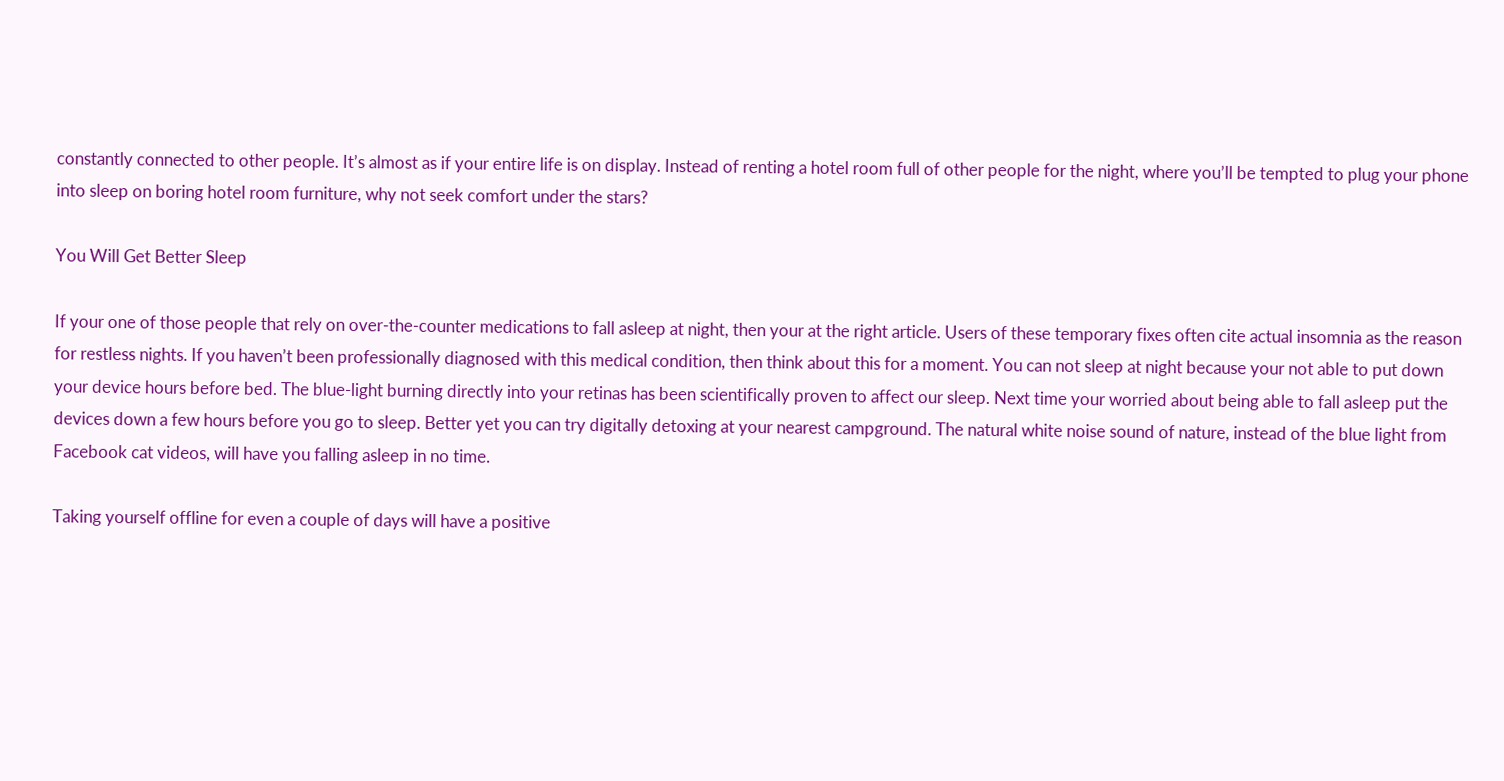constantly connected to other people. It’s almost as if your entire life is on display. Instead of renting a hotel room full of other people for the night, where you’ll be tempted to plug your phone into sleep on boring hotel room furniture, why not seek comfort under the stars?

You Will Get Better Sleep

If your one of those people that rely on over-the-counter medications to fall asleep at night, then your at the right article. Users of these temporary fixes often cite actual insomnia as the reason for restless nights. If you haven’t been professionally diagnosed with this medical condition, then think about this for a moment. You can not sleep at night because your not able to put down your device hours before bed. The blue-light burning directly into your retinas has been scientifically proven to affect our sleep. Next time your worried about being able to fall asleep put the devices down a few hours before you go to sleep. Better yet you can try digitally detoxing at your nearest campground. The natural white noise sound of nature, instead of the blue light from Facebook cat videos, will have you falling asleep in no time.

Taking yourself offline for even a couple of days will have a positive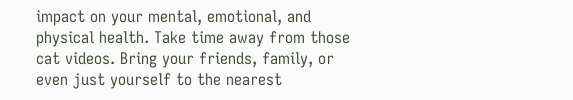impact on your mental, emotional, and physical health. Take time away from those cat videos. Bring your friends, family, or even just yourself to the nearest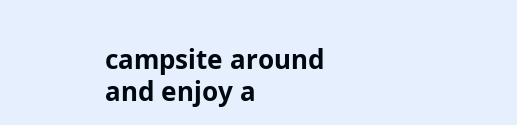campsite around and enjoy a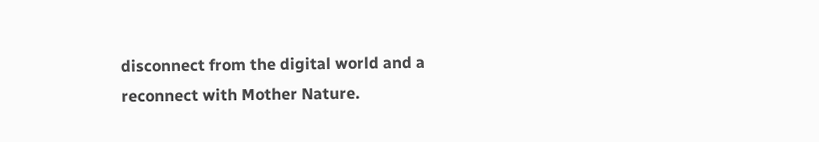disconnect from the digital world and a reconnect with Mother Nature.